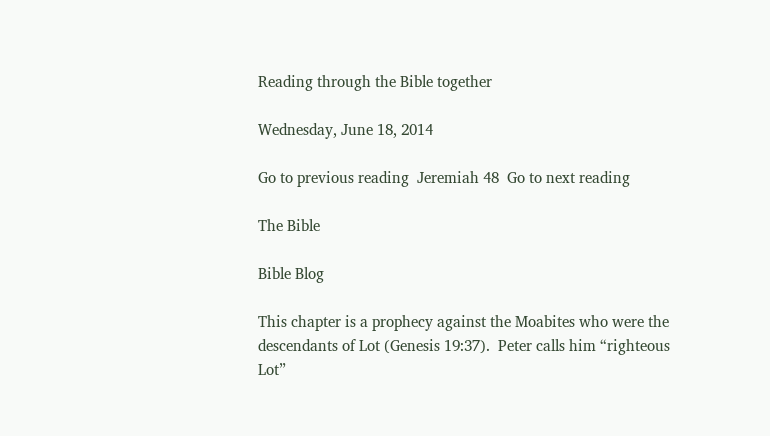Reading through the Bible together

Wednesday, June 18, 2014

Go to previous reading  Jeremiah 48  Go to next reading

The Bible

Bible Blog

This chapter is a prophecy against the Moabites who were the descendants of Lot (Genesis 19:37).  Peter calls him “righteous Lot”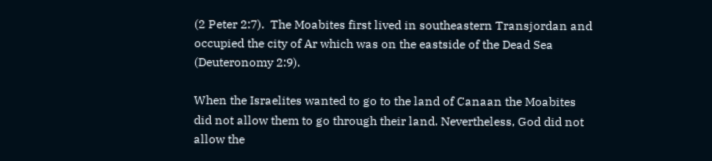(2 Peter 2:7).  The Moabites first lived in southeastern Transjordan and occupied the city of Ar which was on the eastside of the Dead Sea (Deuteronomy 2:9).

When the Israelites wanted to go to the land of Canaan the Moabites did not allow them to go through their land. Nevertheless, God did not allow the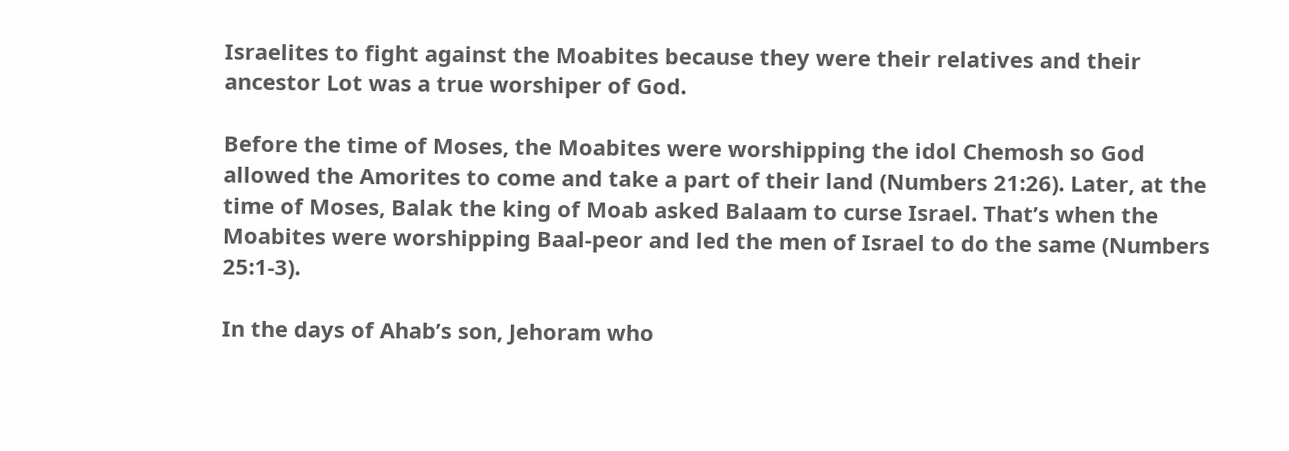Israelites to fight against the Moabites because they were their relatives and their ancestor Lot was a true worshiper of God.

Before the time of Moses, the Moabites were worshipping the idol Chemosh so God allowed the Amorites to come and take a part of their land (Numbers 21:26). Later, at the time of Moses, Balak the king of Moab asked Balaam to curse Israel. That’s when the Moabites were worshipping Baal-peor and led the men of Israel to do the same (Numbers 25:1-3).

In the days of Ahab’s son, Jehoram who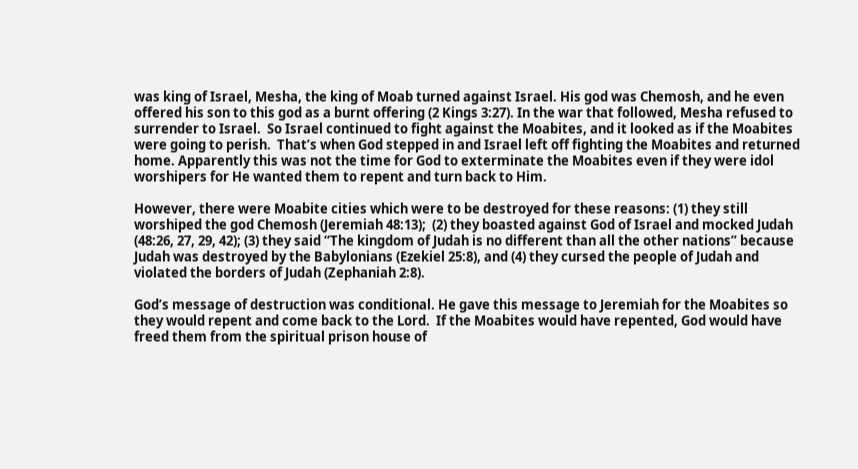was king of Israel, Mesha, the king of Moab turned against Israel. His god was Chemosh, and he even offered his son to this god as a burnt offering (2 Kings 3:27). In the war that followed, Mesha refused to surrender to Israel.  So Israel continued to fight against the Moabites, and it looked as if the Moabites were going to perish.  That’s when God stepped in and Israel left off fighting the Moabites and returned home. Apparently this was not the time for God to exterminate the Moabites even if they were idol worshipers for He wanted them to repent and turn back to Him.

However, there were Moabite cities which were to be destroyed for these reasons: (1) they still worshiped the god Chemosh (Jeremiah 48:13);  (2) they boasted against God of Israel and mocked Judah (48:26, 27, 29, 42); (3) they said “The kingdom of Judah is no different than all the other nations” because Judah was destroyed by the Babylonians (Ezekiel 25:8), and (4) they cursed the people of Judah and violated the borders of Judah (Zephaniah 2:8).

God’s message of destruction was conditional. He gave this message to Jeremiah for the Moabites so they would repent and come back to the Lord.  If the Moabites would have repented, God would have freed them from the spiritual prison house of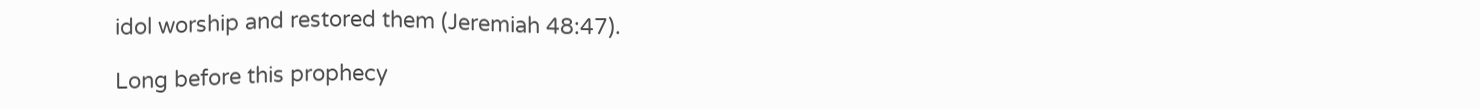idol worship and restored them (Jeremiah 48:47).

Long before this prophecy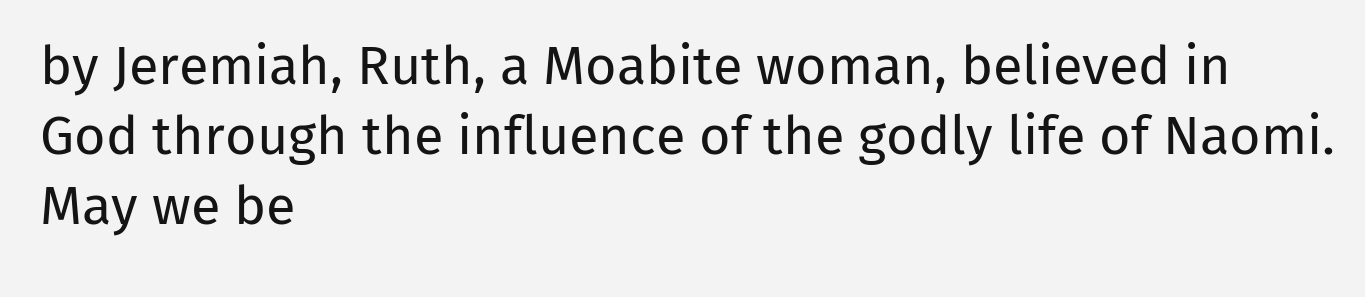by Jeremiah, Ruth, a Moabite woman, believed in God through the influence of the godly life of Naomi. May we be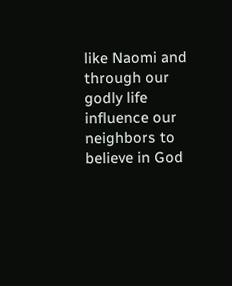like Naomi and through our godly life influence our neighbors to believe in God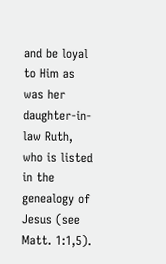and be loyal to Him as was her daughter-in-law Ruth, who is listed in the genealogy of Jesus (see Matt. 1:1,5).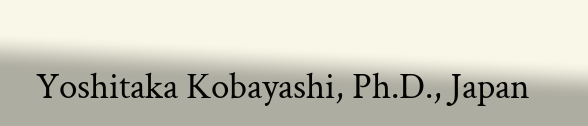Yoshitaka Kobayashi, Ph.D., Japan